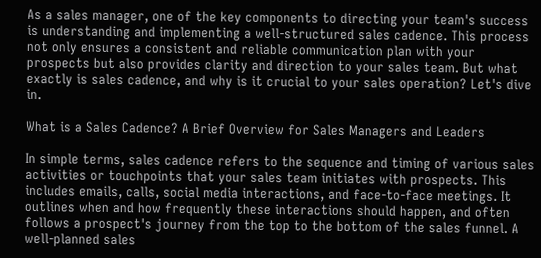As a sales manager, one of the key components to directing your team's success is understanding and implementing a well-structured sales cadence. This process not only ensures a consistent and reliable communication plan with your prospects but also provides clarity and direction to your sales team. But what exactly is sales cadence, and why is it crucial to your sales operation? Let's dive in.

What is a Sales Cadence? A Brief Overview for Sales Managers and Leaders

In simple terms, sales cadence refers to the sequence and timing of various sales activities or touchpoints that your sales team initiates with prospects. This includes emails, calls, social media interactions, and face-to-face meetings. It outlines when and how frequently these interactions should happen, and often follows a prospect's journey from the top to the bottom of the sales funnel. A well-planned sales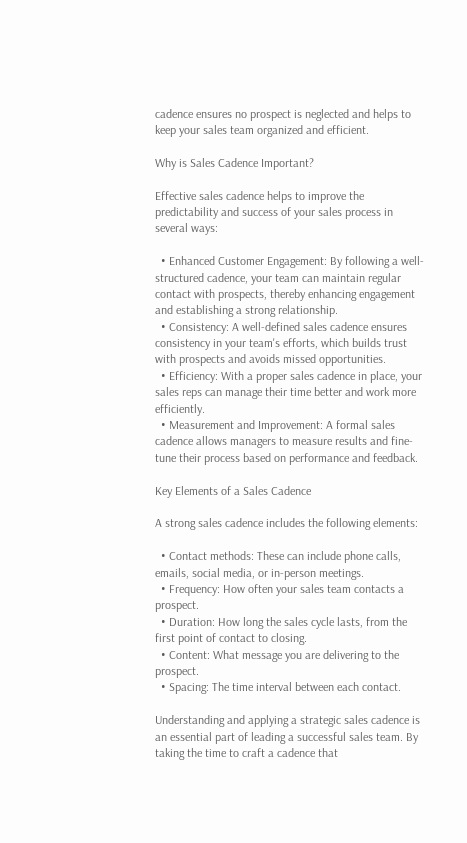cadence ensures no prospect is neglected and helps to keep your sales team organized and efficient.

Why is Sales Cadence Important?

Effective sales cadence helps to improve the predictability and success of your sales process in several ways:

  • Enhanced Customer Engagement: By following a well-structured cadence, your team can maintain regular contact with prospects, thereby enhancing engagement and establishing a strong relationship.
  • Consistency: A well-defined sales cadence ensures consistency in your team's efforts, which builds trust with prospects and avoids missed opportunities.
  • Efficiency: With a proper sales cadence in place, your sales reps can manage their time better and work more efficiently.
  • Measurement and Improvement: A formal sales cadence allows managers to measure results and fine-tune their process based on performance and feedback.

Key Elements of a Sales Cadence

A strong sales cadence includes the following elements:

  • Contact methods: These can include phone calls, emails, social media, or in-person meetings.
  • Frequency: How often your sales team contacts a prospect.
  • Duration: How long the sales cycle lasts, from the first point of contact to closing.
  • Content: What message you are delivering to the prospect.
  • Spacing: The time interval between each contact.

Understanding and applying a strategic sales cadence is an essential part of leading a successful sales team. By taking the time to craft a cadence that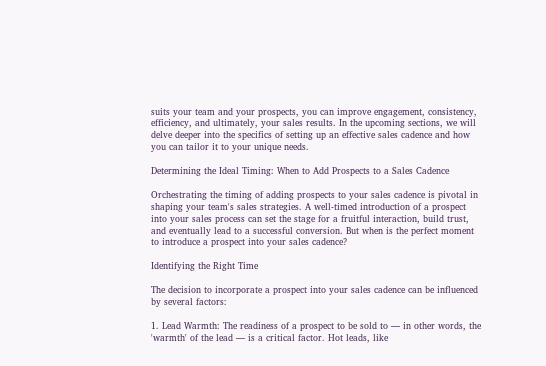suits your team and your prospects, you can improve engagement, consistency, efficiency, and ultimately, your sales results. In the upcoming sections, we will delve deeper into the specifics of setting up an effective sales cadence and how you can tailor it to your unique needs.

Determining the Ideal Timing: When to Add Prospects to a Sales Cadence

Orchestrating the timing of adding prospects to your sales cadence is pivotal in shaping your team's sales strategies. A well-timed introduction of a prospect into your sales process can set the stage for a fruitful interaction, build trust, and eventually lead to a successful conversion. But when is the perfect moment to introduce a prospect into your sales cadence?

Identifying the Right Time

The decision to incorporate a prospect into your sales cadence can be influenced by several factors:

1. Lead Warmth: The readiness of a prospect to be sold to — in other words, the 'warmth' of the lead — is a critical factor. Hot leads, like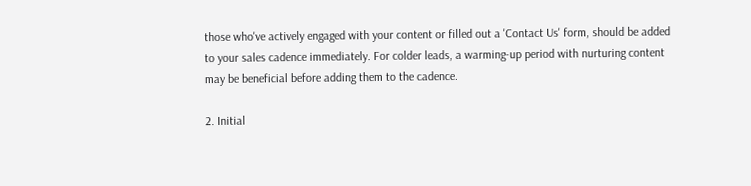those who've actively engaged with your content or filled out a 'Contact Us' form, should be added to your sales cadence immediately. For colder leads, a warming-up period with nurturing content may be beneficial before adding them to the cadence.

2. Initial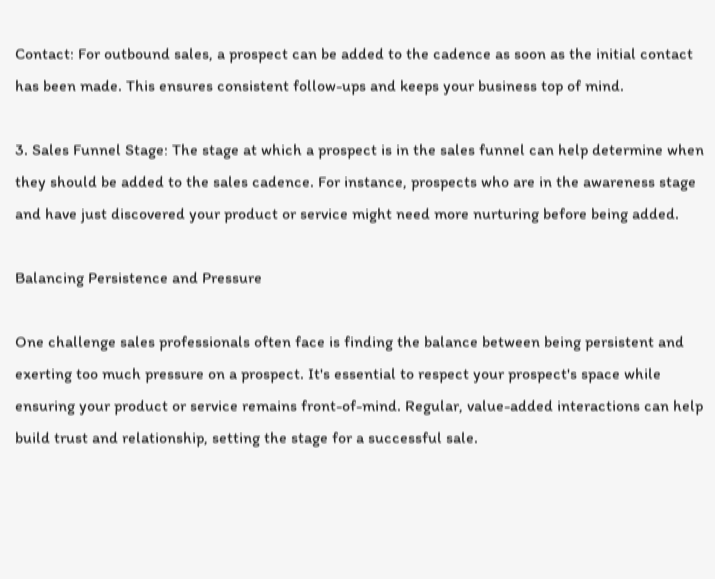Contact: For outbound sales, a prospect can be added to the cadence as soon as the initial contact has been made. This ensures consistent follow-ups and keeps your business top of mind.

3. Sales Funnel Stage: The stage at which a prospect is in the sales funnel can help determine when they should be added to the sales cadence. For instance, prospects who are in the awareness stage and have just discovered your product or service might need more nurturing before being added.

Balancing Persistence and Pressure

One challenge sales professionals often face is finding the balance between being persistent and exerting too much pressure on a prospect. It's essential to respect your prospect's space while ensuring your product or service remains front-of-mind. Regular, value-added interactions can help build trust and relationship, setting the stage for a successful sale.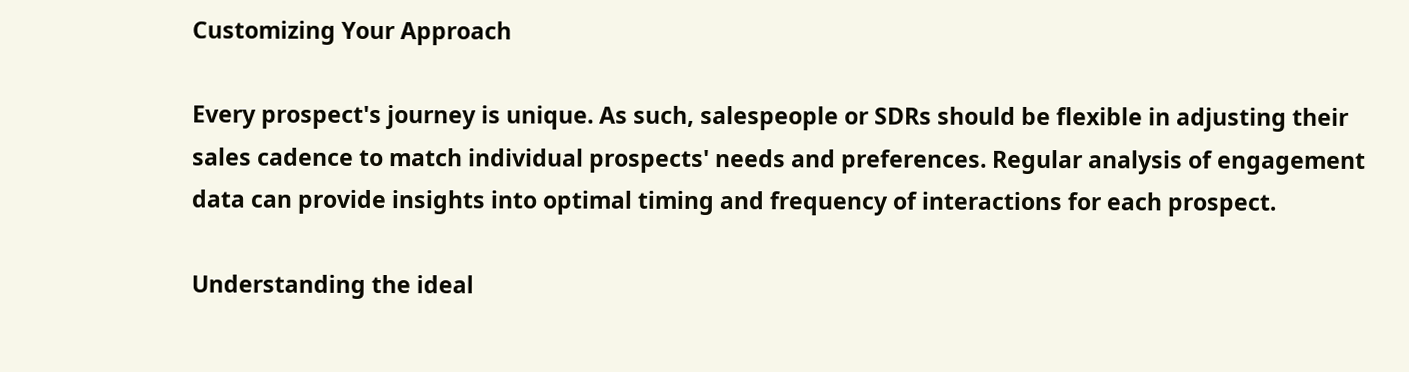Customizing Your Approach

Every prospect's journey is unique. As such, salespeople or SDRs should be flexible in adjusting their sales cadence to match individual prospects' needs and preferences. Regular analysis of engagement data can provide insights into optimal timing and frequency of interactions for each prospect.

Understanding the ideal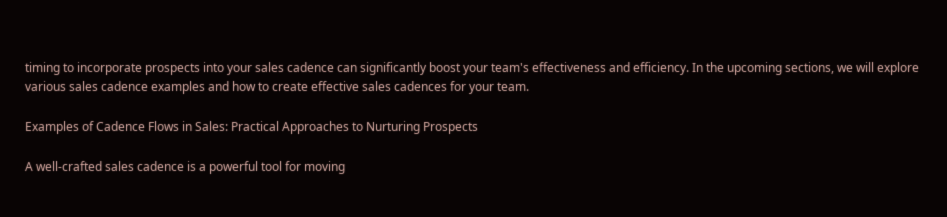timing to incorporate prospects into your sales cadence can significantly boost your team's effectiveness and efficiency. In the upcoming sections, we will explore various sales cadence examples and how to create effective sales cadences for your team.

Examples of Cadence Flows in Sales: Practical Approaches to Nurturing Prospects

A well-crafted sales cadence is a powerful tool for moving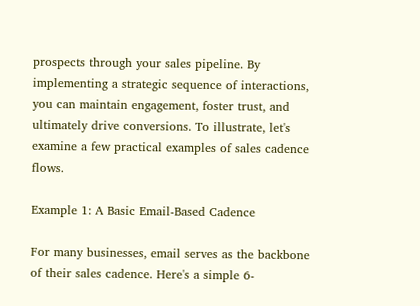prospects through your sales pipeline. By implementing a strategic sequence of interactions, you can maintain engagement, foster trust, and ultimately drive conversions. To illustrate, let's examine a few practical examples of sales cadence flows.

Example 1: A Basic Email-Based Cadence

For many businesses, email serves as the backbone of their sales cadence. Here's a simple 6-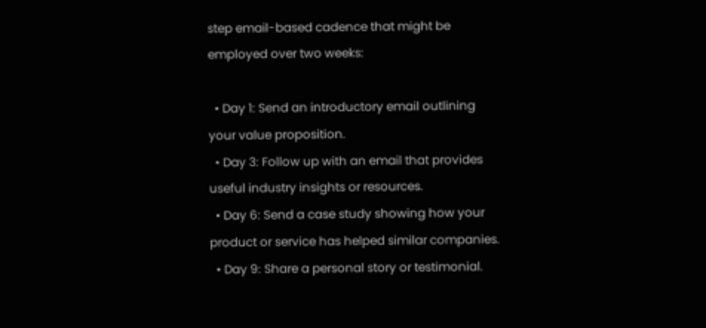step email-based cadence that might be employed over two weeks:

  • Day 1: Send an introductory email outlining your value proposition.
  • Day 3: Follow up with an email that provides useful industry insights or resources.
  • Day 6: Send a case study showing how your product or service has helped similar companies.
  • Day 9: Share a personal story or testimonial.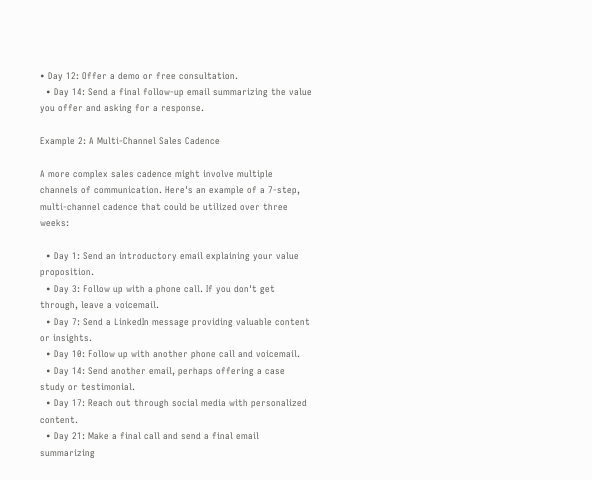• Day 12: Offer a demo or free consultation.
  • Day 14: Send a final follow-up email summarizing the value you offer and asking for a response.

Example 2: A Multi-Channel Sales Cadence

A more complex sales cadence might involve multiple channels of communication. Here's an example of a 7-step, multi-channel cadence that could be utilized over three weeks:

  • Day 1: Send an introductory email explaining your value proposition.
  • Day 3: Follow up with a phone call. If you don't get through, leave a voicemail.
  • Day 7: Send a LinkedIn message providing valuable content or insights.
  • Day 10: Follow up with another phone call and voicemail.
  • Day 14: Send another email, perhaps offering a case study or testimonial.
  • Day 17: Reach out through social media with personalized content.
  • Day 21: Make a final call and send a final email summarizing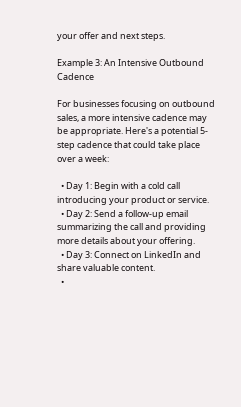your offer and next steps.

Example 3: An Intensive Outbound Cadence

For businesses focusing on outbound sales, a more intensive cadence may be appropriate. Here's a potential 5-step cadence that could take place over a week:

  • Day 1: Begin with a cold call introducing your product or service.
  • Day 2: Send a follow-up email summarizing the call and providing more details about your offering.
  • Day 3: Connect on LinkedIn and share valuable content.
  •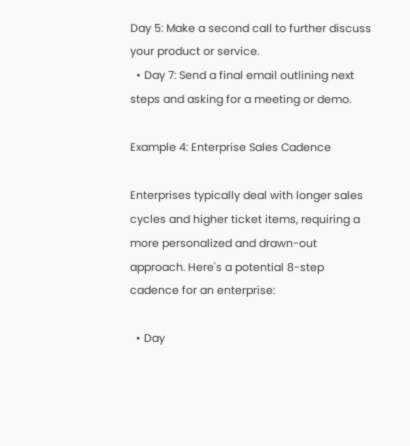Day 5: Make a second call to further discuss your product or service.
  • Day 7: Send a final email outlining next steps and asking for a meeting or demo.

Example 4: Enterprise Sales Cadence

Enterprises typically deal with longer sales cycles and higher ticket items, requiring a more personalized and drawn-out approach. Here's a potential 8-step cadence for an enterprise:

  • Day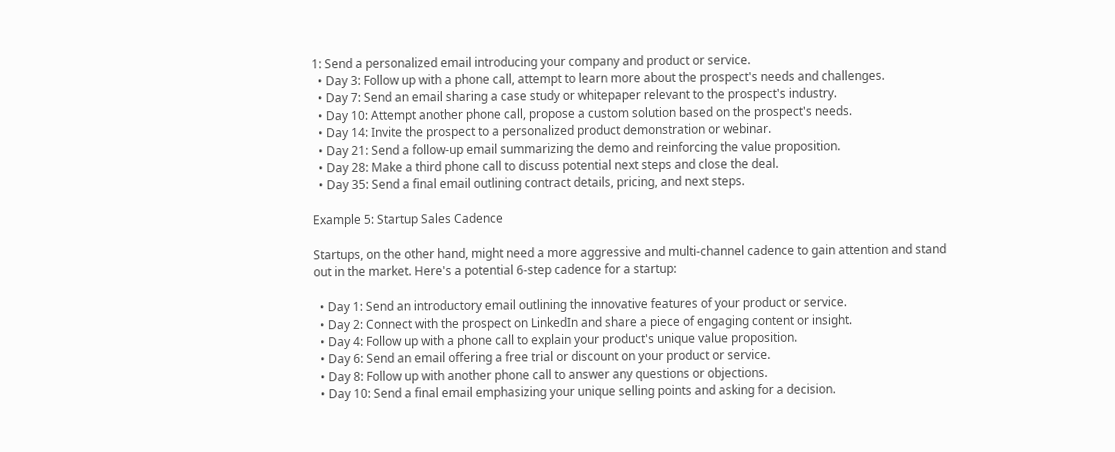1: Send a personalized email introducing your company and product or service.
  • Day 3: Follow up with a phone call, attempt to learn more about the prospect's needs and challenges.
  • Day 7: Send an email sharing a case study or whitepaper relevant to the prospect's industry.
  • Day 10: Attempt another phone call, propose a custom solution based on the prospect's needs.
  • Day 14: Invite the prospect to a personalized product demonstration or webinar.
  • Day 21: Send a follow-up email summarizing the demo and reinforcing the value proposition.
  • Day 28: Make a third phone call to discuss potential next steps and close the deal.
  • Day 35: Send a final email outlining contract details, pricing, and next steps.

Example 5: Startup Sales Cadence

Startups, on the other hand, might need a more aggressive and multi-channel cadence to gain attention and stand out in the market. Here's a potential 6-step cadence for a startup:

  • Day 1: Send an introductory email outlining the innovative features of your product or service.
  • Day 2: Connect with the prospect on LinkedIn and share a piece of engaging content or insight.
  • Day 4: Follow up with a phone call to explain your product's unique value proposition.
  • Day 6: Send an email offering a free trial or discount on your product or service.
  • Day 8: Follow up with another phone call to answer any questions or objections.
  • Day 10: Send a final email emphasizing your unique selling points and asking for a decision.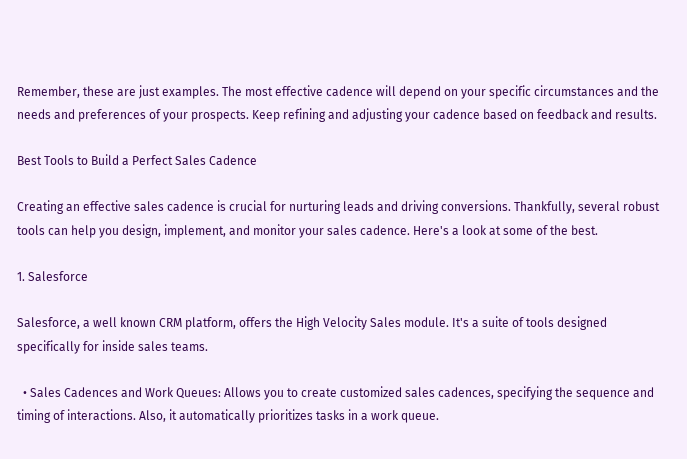Remember, these are just examples. The most effective cadence will depend on your specific circumstances and the needs and preferences of your prospects. Keep refining and adjusting your cadence based on feedback and results.

Best Tools to Build a Perfect Sales Cadence

Creating an effective sales cadence is crucial for nurturing leads and driving conversions. Thankfully, several robust tools can help you design, implement, and monitor your sales cadence. Here's a look at some of the best.

1. Salesforce

Salesforce, a well known CRM platform, offers the High Velocity Sales module. It's a suite of tools designed specifically for inside sales teams.

  • Sales Cadences and Work Queues: Allows you to create customized sales cadences, specifying the sequence and timing of interactions. Also, it automatically prioritizes tasks in a work queue.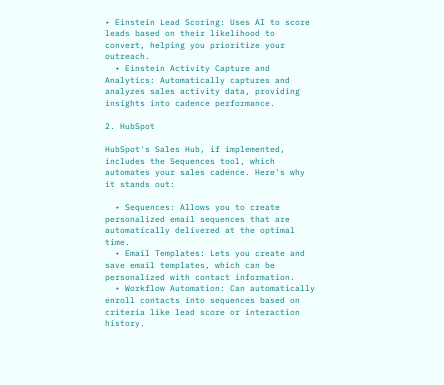• Einstein Lead Scoring: Uses AI to score leads based on their likelihood to convert, helping you prioritize your outreach.
  • Einstein Activity Capture and Analytics: Automatically captures and analyzes sales activity data, providing insights into cadence performance.

2. HubSpot

HubSpot's Sales Hub, if implemented, includes the Sequences tool, which automates your sales cadence. Here's why it stands out:

  • Sequences: Allows you to create personalized email sequences that are automatically delivered at the optimal time.
  • Email Templates: Lets you create and save email templates, which can be personalized with contact information.
  • Workflow Automation: Can automatically enroll contacts into sequences based on criteria like lead score or interaction history.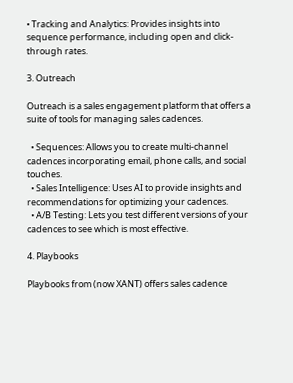• Tracking and Analytics: Provides insights into sequence performance, including open and click-through rates.

3. Outreach

Outreach is a sales engagement platform that offers a suite of tools for managing sales cadences.

  • Sequences: Allows you to create multi-channel cadences incorporating email, phone calls, and social touches.
  • Sales Intelligence: Uses AI to provide insights and recommendations for optimizing your cadences.
  • A/B Testing: Lets you test different versions of your cadences to see which is most effective.

4. Playbooks

Playbooks from (now XANT) offers sales cadence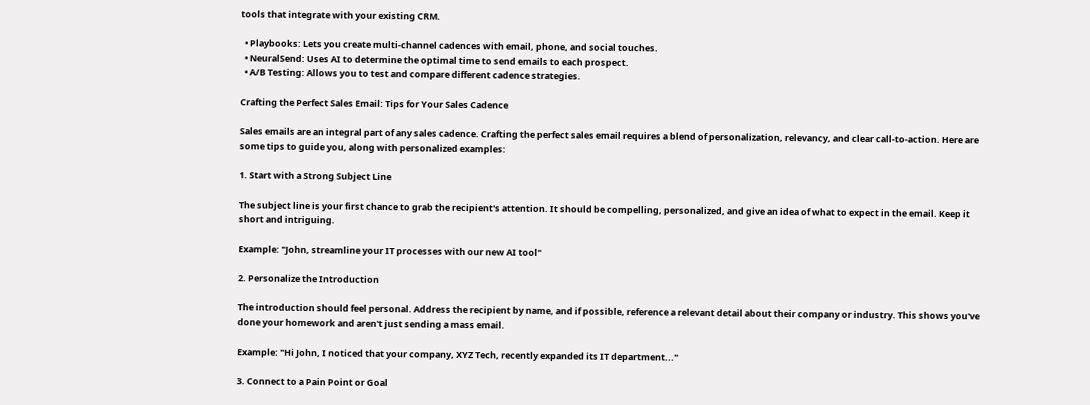tools that integrate with your existing CRM.

  • Playbooks: Lets you create multi-channel cadences with email, phone, and social touches.
  • NeuralSend: Uses AI to determine the optimal time to send emails to each prospect.
  • A/B Testing: Allows you to test and compare different cadence strategies.

Crafting the Perfect Sales Email: Tips for Your Sales Cadence

Sales emails are an integral part of any sales cadence. Crafting the perfect sales email requires a blend of personalization, relevancy, and clear call-to-action. Here are some tips to guide you, along with personalized examples:

1. Start with a Strong Subject Line

The subject line is your first chance to grab the recipient's attention. It should be compelling, personalized, and give an idea of what to expect in the email. Keep it short and intriguing.

Example: "John, streamline your IT processes with our new AI tool"

2. Personalize the Introduction

The introduction should feel personal. Address the recipient by name, and if possible, reference a relevant detail about their company or industry. This shows you've done your homework and aren't just sending a mass email.

Example: "Hi John, I noticed that your company, XYZ Tech, recently expanded its IT department..."

3. Connect to a Pain Point or Goal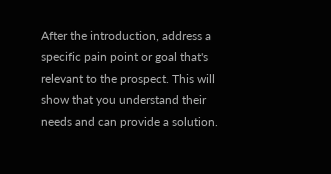After the introduction, address a specific pain point or goal that's relevant to the prospect. This will show that you understand their needs and can provide a solution.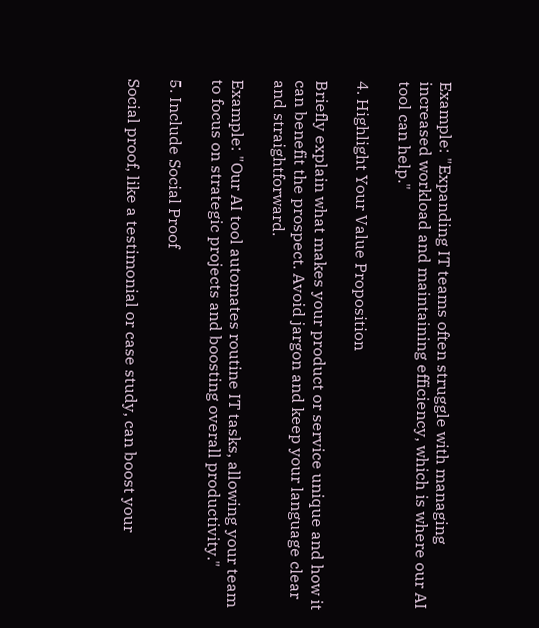Example: "Expanding IT teams often struggle with managing increased workload and maintaining efficiency, which is where our AI tool can help."

4. Highlight Your Value Proposition

Briefly explain what makes your product or service unique and how it can benefit the prospect. Avoid jargon and keep your language clear and straightforward.

Example: "Our AI tool automates routine IT tasks, allowing your team to focus on strategic projects and boosting overall productivity."

5. Include Social Proof

Social proof, like a testimonial or case study, can boost your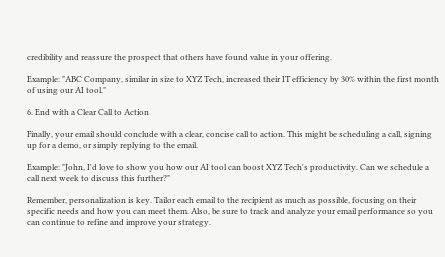credibility and reassure the prospect that others have found value in your offering.

Example: "ABC Company, similar in size to XYZ Tech, increased their IT efficiency by 30% within the first month of using our AI tool."

6. End with a Clear Call to Action

Finally, your email should conclude with a clear, concise call to action. This might be scheduling a call, signing up for a demo, or simply replying to the email.

Example: "John, I'd love to show you how our AI tool can boost XYZ Tech's productivity. Can we schedule a call next week to discuss this further?"

Remember, personalization is key. Tailor each email to the recipient as much as possible, focusing on their specific needs and how you can meet them. Also, be sure to track and analyze your email performance so you can continue to refine and improve your strategy.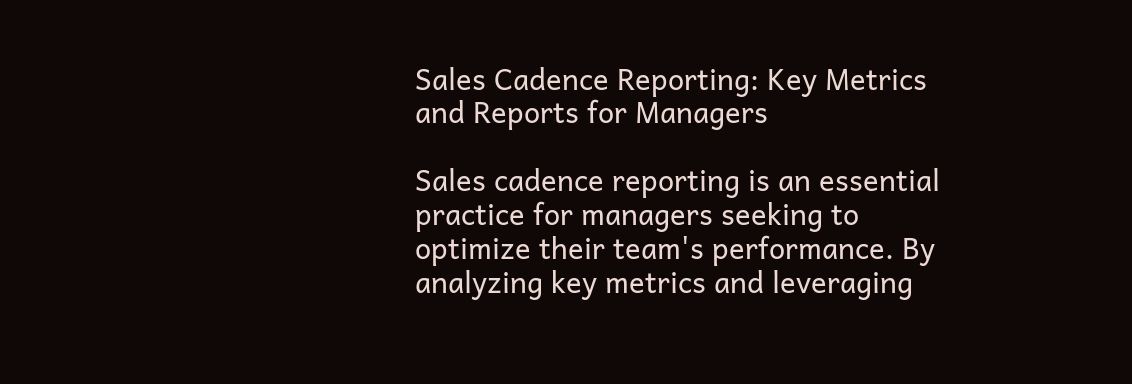Sales Cadence Reporting: Key Metrics and Reports for Managers

Sales cadence reporting is an essential practice for managers seeking to optimize their team's performance. By analyzing key metrics and leveraging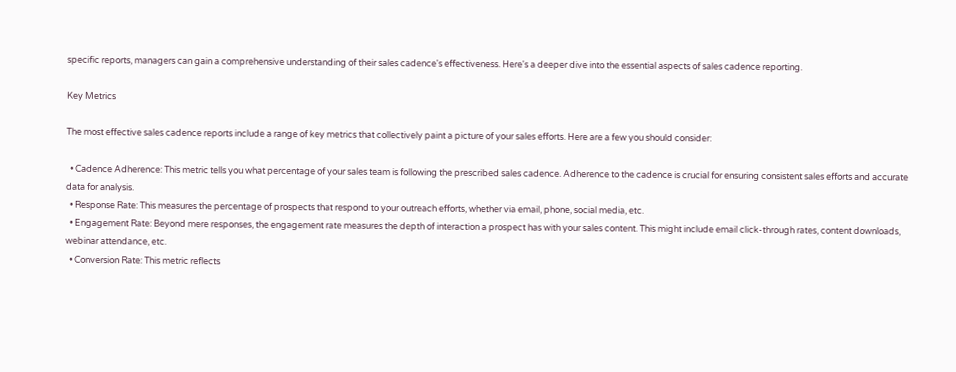specific reports, managers can gain a comprehensive understanding of their sales cadence's effectiveness. Here's a deeper dive into the essential aspects of sales cadence reporting.

Key Metrics

The most effective sales cadence reports include a range of key metrics that collectively paint a picture of your sales efforts. Here are a few you should consider:

  • Cadence Adherence: This metric tells you what percentage of your sales team is following the prescribed sales cadence. Adherence to the cadence is crucial for ensuring consistent sales efforts and accurate data for analysis.
  • Response Rate: This measures the percentage of prospects that respond to your outreach efforts, whether via email, phone, social media, etc.
  • Engagement Rate: Beyond mere responses, the engagement rate measures the depth of interaction a prospect has with your sales content. This might include email click-through rates, content downloads, webinar attendance, etc.
  • Conversion Rate: This metric reflects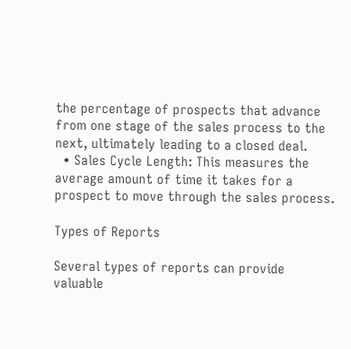the percentage of prospects that advance from one stage of the sales process to the next, ultimately leading to a closed deal.
  • Sales Cycle Length: This measures the average amount of time it takes for a prospect to move through the sales process.

Types of Reports

Several types of reports can provide valuable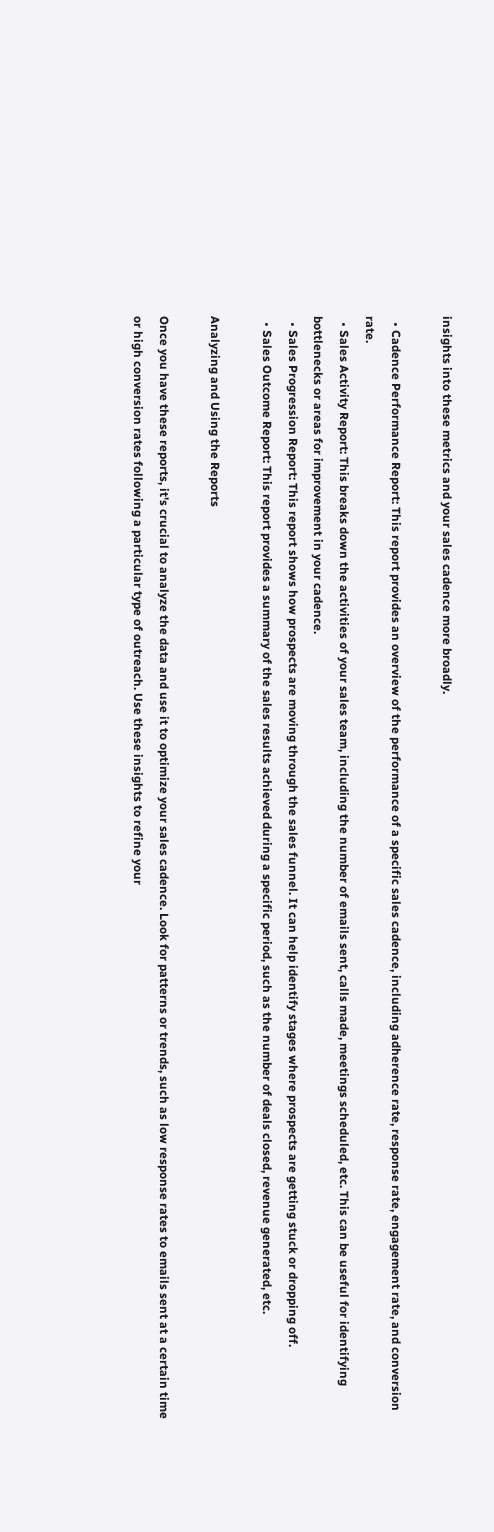insights into these metrics and your sales cadence more broadly.

  • Cadence Performance Report: This report provides an overview of the performance of a specific sales cadence, including adherence rate, response rate, engagement rate, and conversion rate.
  • Sales Activity Report: This breaks down the activities of your sales team, including the number of emails sent, calls made, meetings scheduled, etc. This can be useful for identifying bottlenecks or areas for improvement in your cadence.
  • Sales Progression Report: This report shows how prospects are moving through the sales funnel. It can help identify stages where prospects are getting stuck or dropping off.
  • Sales Outcome Report: This report provides a summary of the sales results achieved during a specific period, such as the number of deals closed, revenue generated, etc.

Analyzing and Using the Reports

Once you have these reports, it's crucial to analyze the data and use it to optimize your sales cadence. Look for patterns or trends, such as low response rates to emails sent at a certain time or high conversion rates following a particular type of outreach. Use these insights to refine your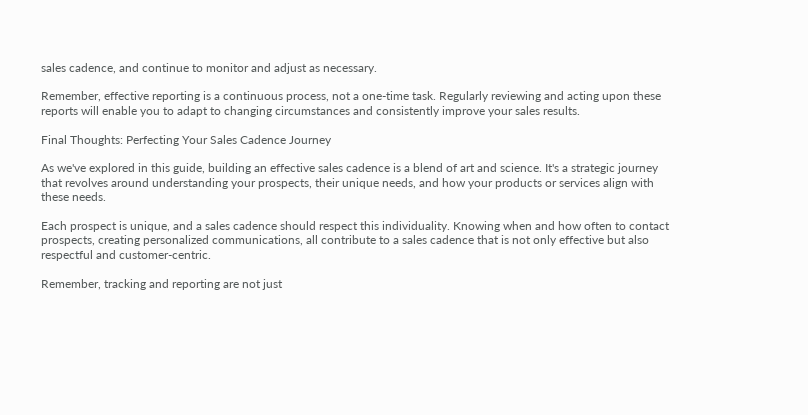sales cadence, and continue to monitor and adjust as necessary.

Remember, effective reporting is a continuous process, not a one-time task. Regularly reviewing and acting upon these reports will enable you to adapt to changing circumstances and consistently improve your sales results.

Final Thoughts: Perfecting Your Sales Cadence Journey

As we've explored in this guide, building an effective sales cadence is a blend of art and science. It's a strategic journey that revolves around understanding your prospects, their unique needs, and how your products or services align with these needs.

Each prospect is unique, and a sales cadence should respect this individuality. Knowing when and how often to contact prospects, creating personalized communications, all contribute to a sales cadence that is not only effective but also respectful and customer-centric.

Remember, tracking and reporting are not just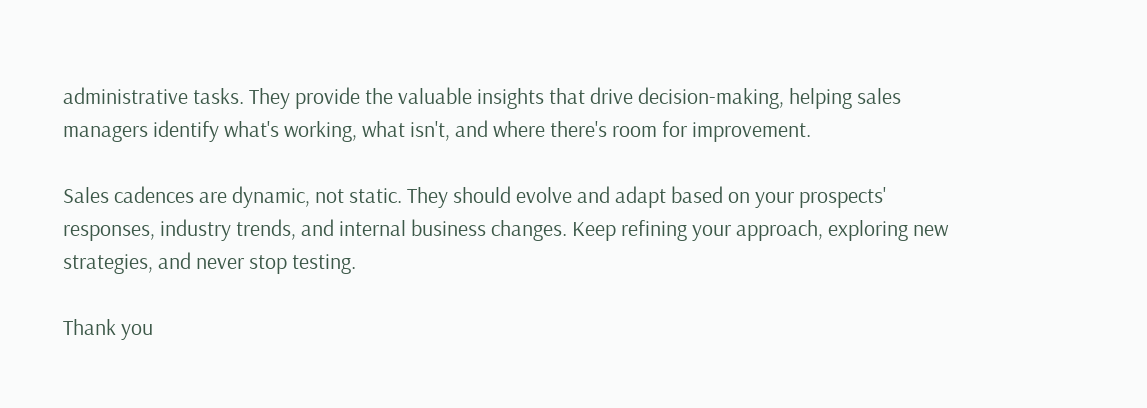administrative tasks. They provide the valuable insights that drive decision-making, helping sales managers identify what's working, what isn't, and where there's room for improvement.

Sales cadences are dynamic, not static. They should evolve and adapt based on your prospects' responses, industry trends, and internal business changes. Keep refining your approach, exploring new strategies, and never stop testing.

Thank you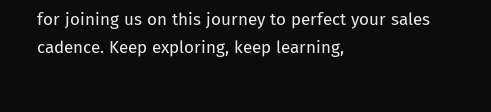for joining us on this journey to perfect your sales cadence. Keep exploring, keep learning,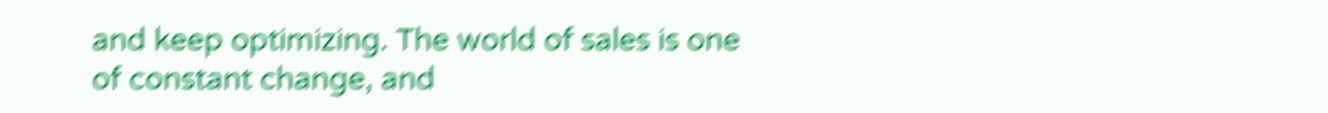and keep optimizing. The world of sales is one of constant change, and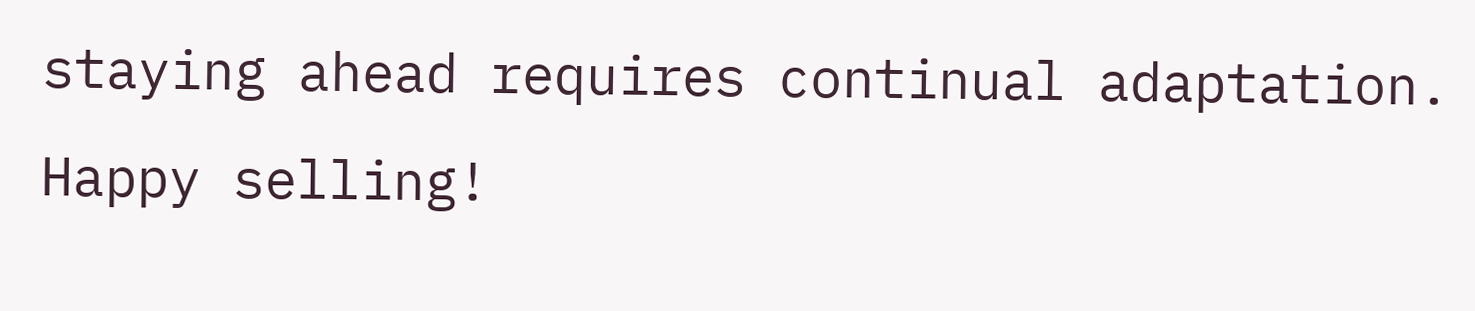staying ahead requires continual adaptation. Happy selling!